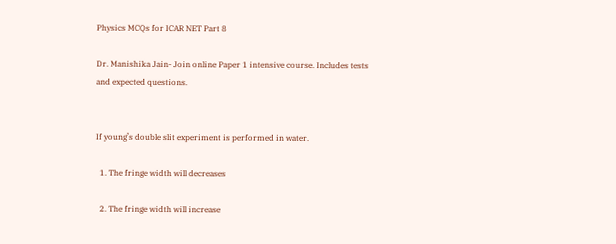Physics MCQs for ICAR NET Part 8

Dr. Manishika Jain- Join online Paper 1 intensive course. Includes tests and expected questions.


If young’s double slit experiment is performed in water.

  1. The fringe width will decreases

  2. The fringe width will increase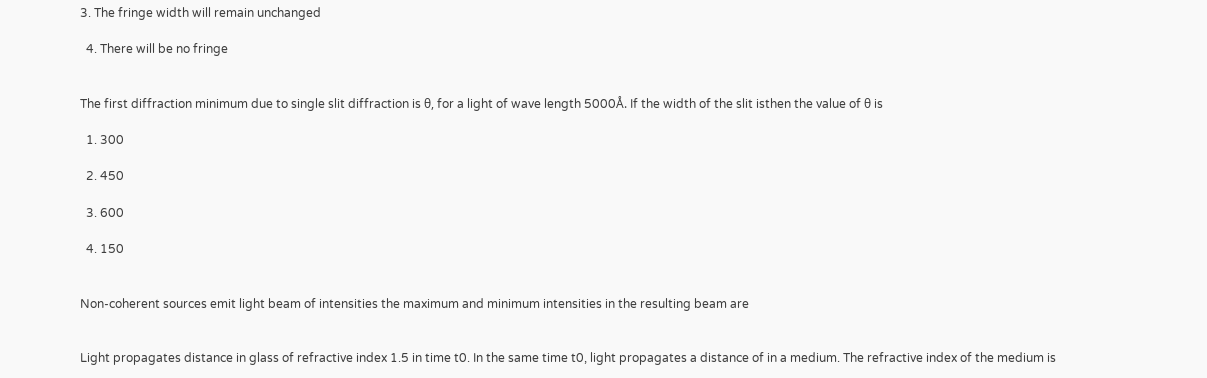3. The fringe width will remain unchanged

  4. There will be no fringe


The first diffraction minimum due to single slit diffraction is θ, for a light of wave length 5000Å. If the width of the slit isthen the value of θ is

  1. 300

  2. 450

  3. 600

  4. 150


Non-coherent sources emit light beam of intensities the maximum and minimum intensities in the resulting beam are


Light propagates distance in glass of refractive index 1.5 in time t0. In the same time t0, light propagates a distance of in a medium. The refractive index of the medium is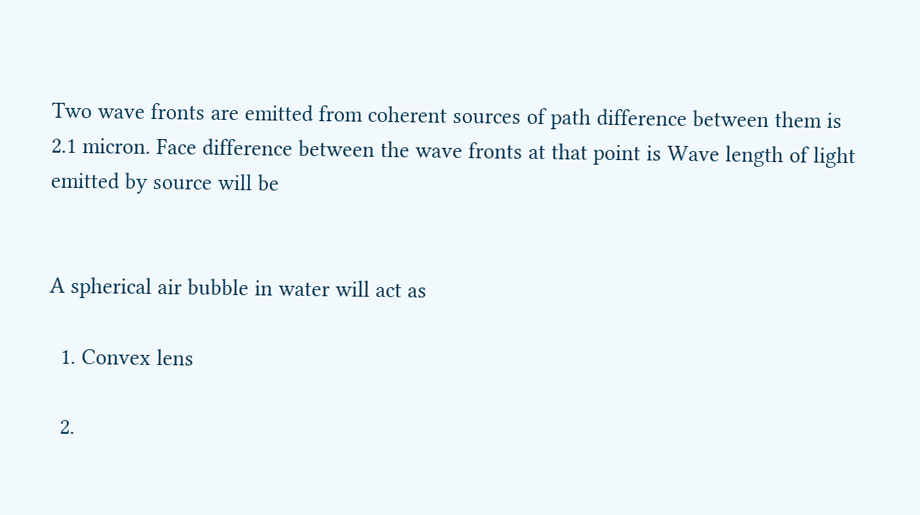Two wave fronts are emitted from coherent sources of path difference between them is 2.1 micron. Face difference between the wave fronts at that point is Wave length of light emitted by source will be


A spherical air bubble in water will act as

  1. Convex lens

  2.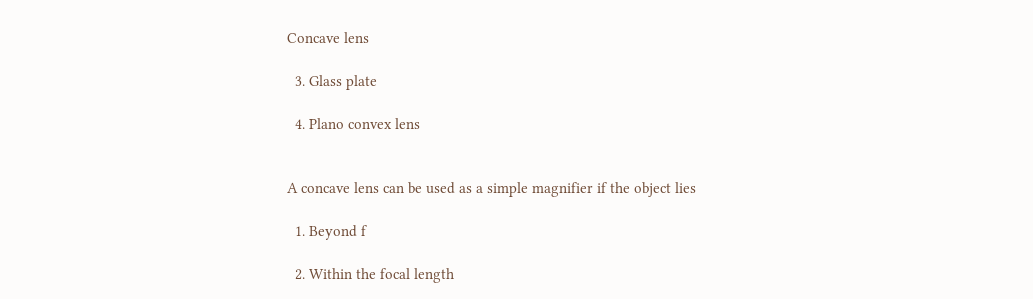Concave lens

  3. Glass plate

  4. Plano convex lens


A concave lens can be used as a simple magnifier if the object lies

  1. Beyond f

  2. Within the focal length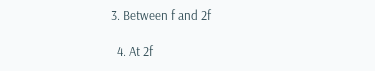3. Between f and 2f

  4. At 2f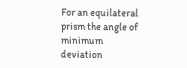For an equilateral prism the angle of minimum deviation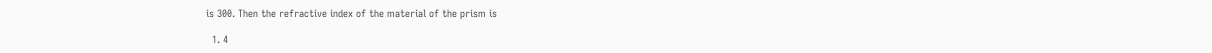is 300. Then the refractive index of the material of the prism is

  1. 4